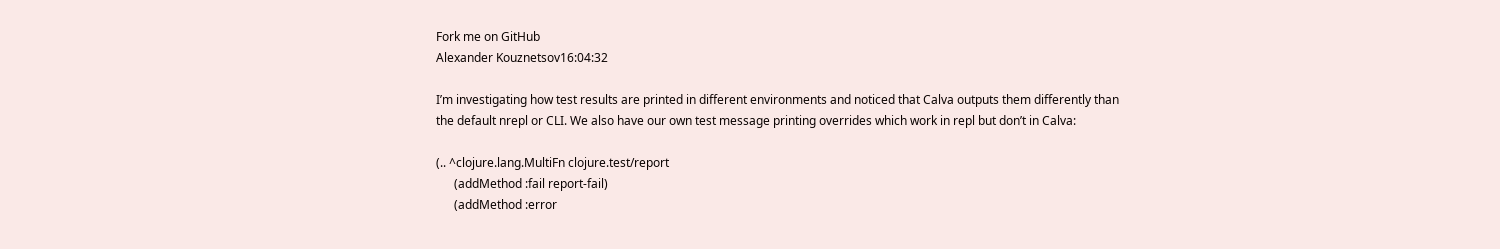Fork me on GitHub
Alexander Kouznetsov16:04:32

I’m investigating how test results are printed in different environments and noticed that Calva outputs them differently than the default nrepl or CLI. We also have our own test message printing overrides which work in repl but don’t in Calva:

(.. ^clojure.lang.MultiFn clojure.test/report
      (addMethod :fail report-fail)
      (addMethod :error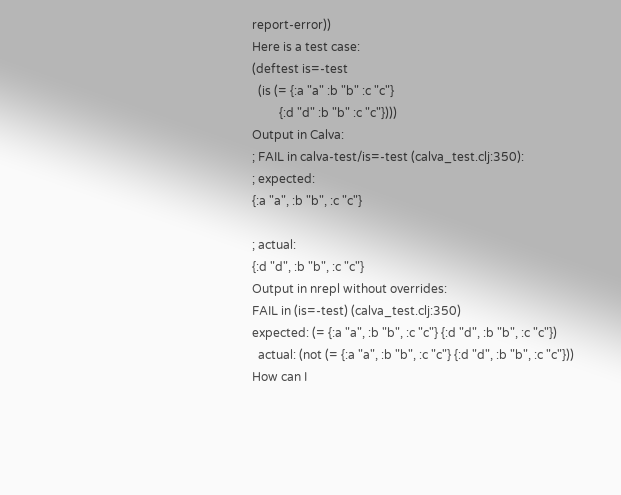report-error))
Here is a test case:
(deftest is=-test
  (is (= {:a "a" :b "b" :c "c"}
         {:d "d" :b "b" :c "c"})))
Output in Calva:
; FAIL in calva-test/is=-test (calva_test.clj:350):
; expected:
{:a "a", :b "b", :c "c"}

; actual:
{:d "d", :b "b", :c "c"}
Output in nrepl without overrides:
FAIL in (is=-test) (calva_test.clj:350)
expected: (= {:a "a", :b "b", :c "c"} {:d "d", :b "b", :c "c"})
  actual: (not (= {:a "a", :b "b", :c "c"} {:d "d", :b "b", :c "c"}))
How can I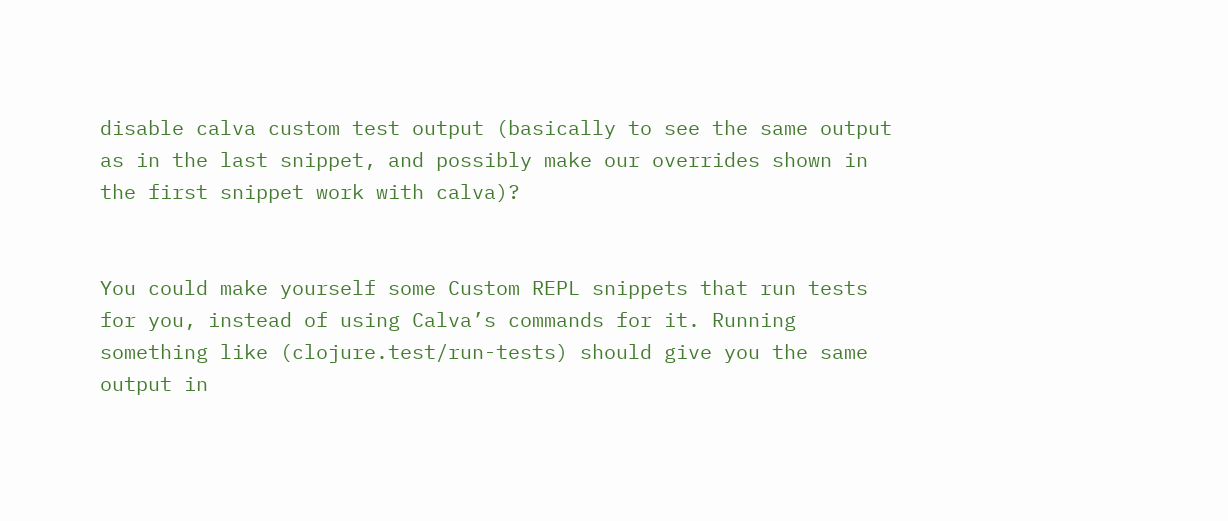disable calva custom test output (basically to see the same output as in the last snippet, and possibly make our overrides shown in the first snippet work with calva)?


You could make yourself some Custom REPL snippets that run tests for you, instead of using Calva’s commands for it. Running something like (clojure.test/run-tests) should give you the same output in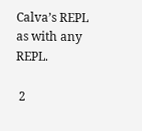Calva’s REPL as with any REPL.

 2